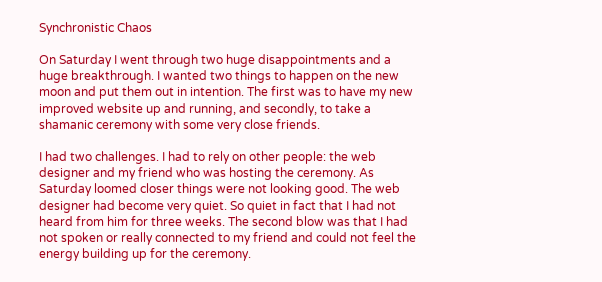Synchronistic Chaos

On Saturday I went through two huge disappointments and a huge breakthrough. I wanted two things to happen on the new moon and put them out in intention. The first was to have my new improved website up and running, and secondly, to take a shamanic ceremony with some very close friends.

I had two challenges. I had to rely on other people: the web designer and my friend who was hosting the ceremony. As Saturday loomed closer things were not looking good. The web designer had become very quiet. So quiet in fact that I had not heard from him for three weeks. The second blow was that I had not spoken or really connected to my friend and could not feel the energy building up for the ceremony.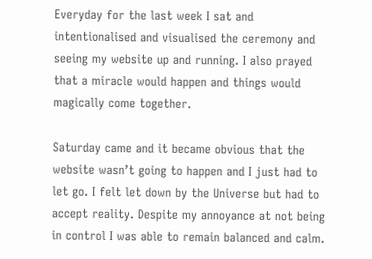Everyday for the last week I sat and intentionalised and visualised the ceremony and seeing my website up and running. I also prayed that a miracle would happen and things would magically come together.

Saturday came and it became obvious that the website wasn’t going to happen and I just had to let go. I felt let down by the Universe but had to accept reality. Despite my annoyance at not being in control I was able to remain balanced and calm.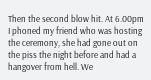Then the second blow hit. At 6.00pm I phoned my friend who was hosting the ceremony, she had gone out on the piss the night before and had a hangover from hell. We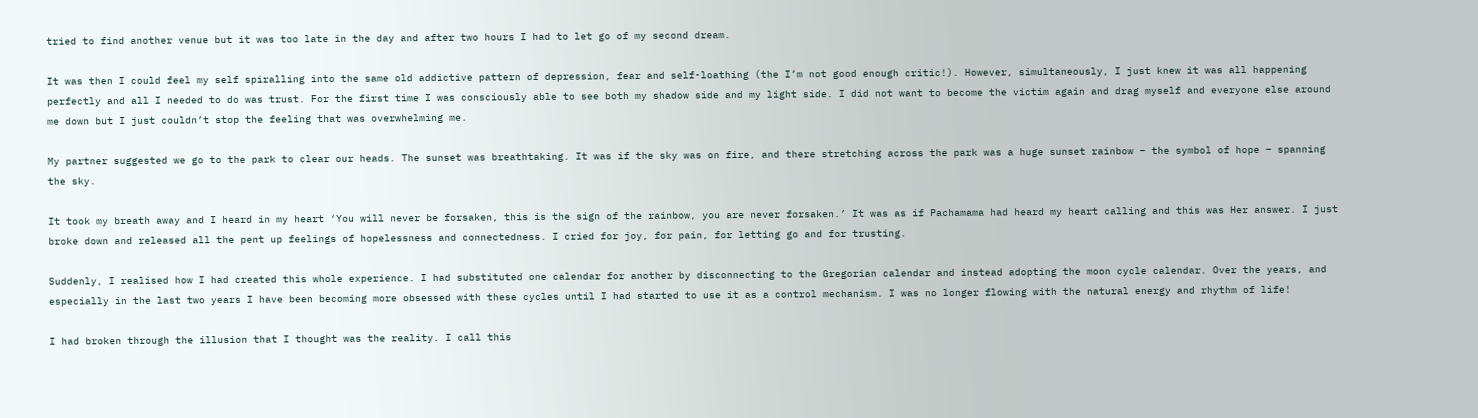tried to find another venue but it was too late in the day and after two hours I had to let go of my second dream.

It was then I could feel my self spiralling into the same old addictive pattern of depression, fear and self-loathing (the I’m not good enough critic!). However, simultaneously, I just knew it was all happening perfectly and all I needed to do was trust. For the first time I was consciously able to see both my shadow side and my light side. I did not want to become the victim again and drag myself and everyone else around me down but I just couldn’t stop the feeling that was overwhelming me.

My partner suggested we go to the park to clear our heads. The sunset was breathtaking. It was if the sky was on fire, and there stretching across the park was a huge sunset rainbow – the symbol of hope – spanning the sky.

It took my breath away and I heard in my heart ‘You will never be forsaken, this is the sign of the rainbow, you are never forsaken.’ It was as if Pachamama had heard my heart calling and this was Her answer. I just broke down and released all the pent up feelings of hopelessness and connectedness. I cried for joy, for pain, for letting go and for trusting.

Suddenly, I realised how I had created this whole experience. I had substituted one calendar for another by disconnecting to the Gregorian calendar and instead adopting the moon cycle calendar. Over the years, and especially in the last two years I have been becoming more obsessed with these cycles until I had started to use it as a control mechanism. I was no longer flowing with the natural energy and rhythm of life!

I had broken through the illusion that I thought was the reality. I call this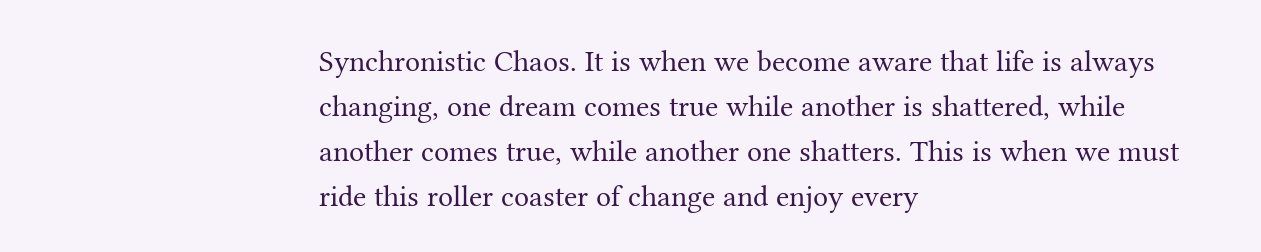Synchronistic Chaos. It is when we become aware that life is always changing, one dream comes true while another is shattered, while another comes true, while another one shatters. This is when we must ride this roller coaster of change and enjoy every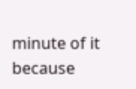minute of it because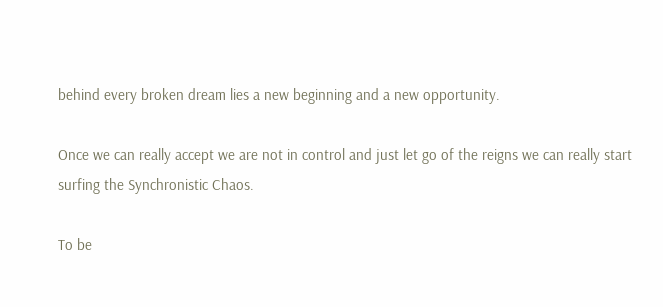behind every broken dream lies a new beginning and a new opportunity.

Once we can really accept we are not in control and just let go of the reigns we can really start surfing the Synchronistic Chaos.

To be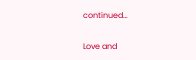continued…

Love and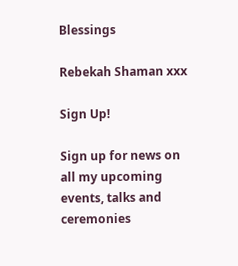Blessings

Rebekah Shaman xxx

Sign Up!

Sign up for news on all my upcoming events, talks and ceremonies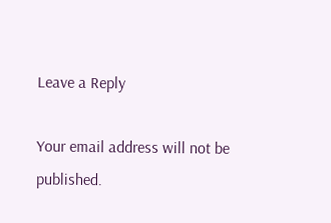Leave a Reply

Your email address will not be published.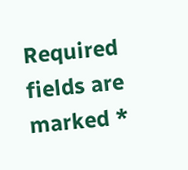Required fields are marked *